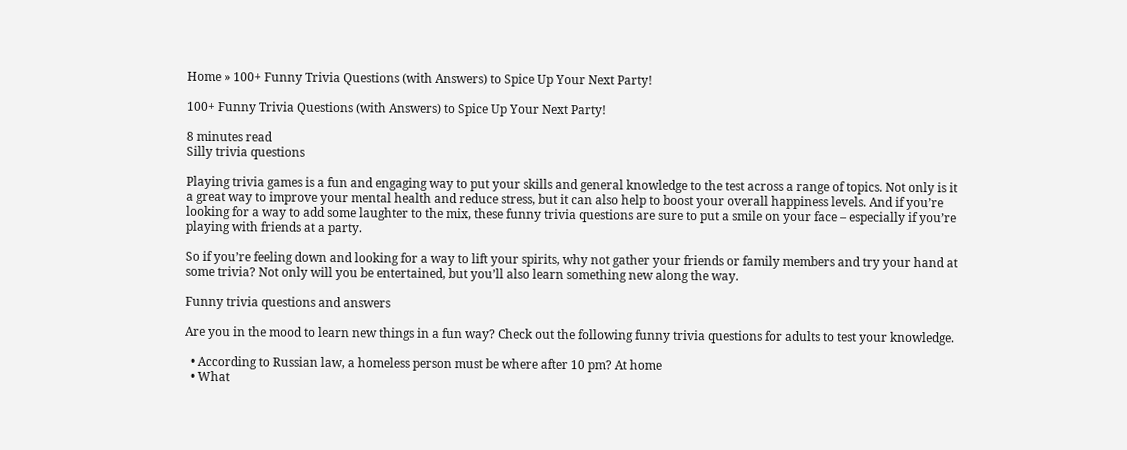Home » 100+ Funny Trivia Questions (with Answers) to Spice Up Your Next Party!

100+ Funny Trivia Questions (with Answers) to Spice Up Your Next Party!

8 minutes read
Silly trivia questions

Playing trivia games is a fun and engaging way to put your skills and general knowledge to the test across a range of topics. Not only is it a great way to improve your mental health and reduce stress, but it can also help to boost your overall happiness levels. And if you’re looking for a way to add some laughter to the mix, these funny trivia questions are sure to put a smile on your face – especially if you’re playing with friends at a party.

So if you’re feeling down and looking for a way to lift your spirits, why not gather your friends or family members and try your hand at some trivia? Not only will you be entertained, but you’ll also learn something new along the way.

Funny trivia questions and answers

Are you in the mood to learn new things in a fun way? Check out the following funny trivia questions for adults to test your knowledge.

  • According to Russian law, a homeless person must be where after 10 pm? At home
  • What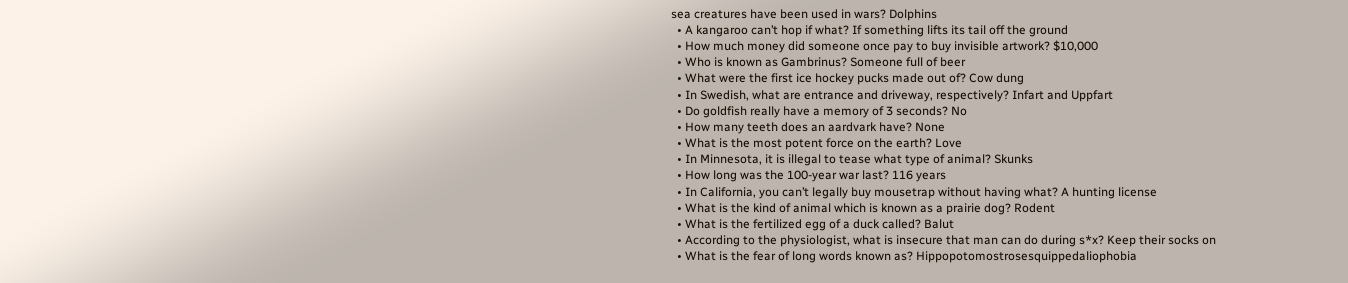sea creatures have been used in wars? Dolphins
  • A kangaroo can’t hop if what? If something lifts its tail off the ground
  • How much money did someone once pay to buy invisible artwork? $10,000
  • Who is known as Gambrinus? Someone full of beer
  • What were the first ice hockey pucks made out of? Cow dung
  • In Swedish, what are entrance and driveway, respectively? Infart and Uppfart
  • Do goldfish really have a memory of 3 seconds? No
  • How many teeth does an aardvark have? None
  • What is the most potent force on the earth? Love
  • In Minnesota, it is illegal to tease what type of animal? Skunks
  • How long was the 100-year war last? 116 years
  • In California, you can’t legally buy mousetrap without having what? A hunting license
  • What is the kind of animal which is known as a prairie dog? Rodent
  • What is the fertilized egg of a duck called? Balut
  • According to the physiologist, what is insecure that man can do during s*x? Keep their socks on
  • What is the fear of long words known as? Hippopotomostrosesquippedaliophobia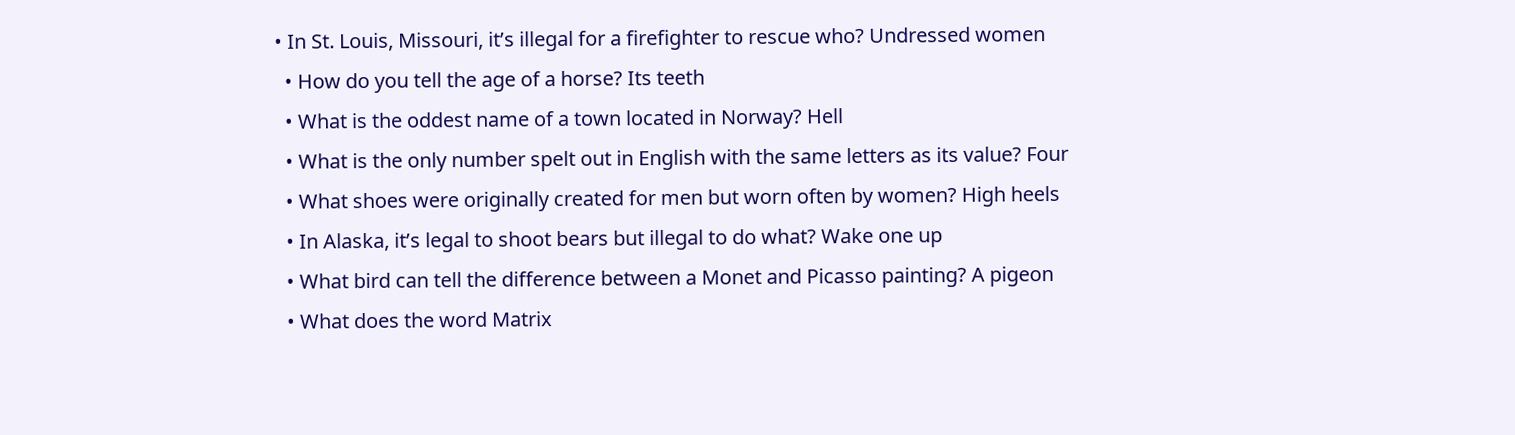• In St. Louis, Missouri, it’s illegal for a firefighter to rescue who? Undressed women
  • How do you tell the age of a horse? Its teeth
  • What is the oddest name of a town located in Norway? Hell
  • What is the only number spelt out in English with the same letters as its value? Four
  • What shoes were originally created for men but worn often by women? High heels
  • In Alaska, it’s legal to shoot bears but illegal to do what? Wake one up
  • What bird can tell the difference between a Monet and Picasso painting? A pigeon
  • What does the word Matrix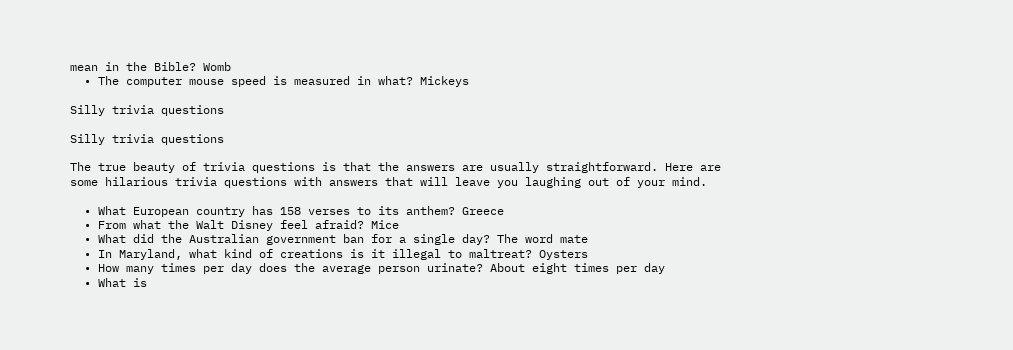mean in the Bible? Womb
  • The computer mouse speed is measured in what? Mickeys

Silly trivia questions

Silly trivia questions

The true beauty of trivia questions is that the answers are usually straightforward. Here are some hilarious trivia questions with answers that will leave you laughing out of your mind.

  • What European country has 158 verses to its anthem? Greece
  • From what the Walt Disney feel afraid? Mice
  • What did the Australian government ban for a single day? The word mate
  • In Maryland, what kind of creations is it illegal to maltreat? Oysters
  • How many times per day does the average person urinate? About eight times per day
  • What is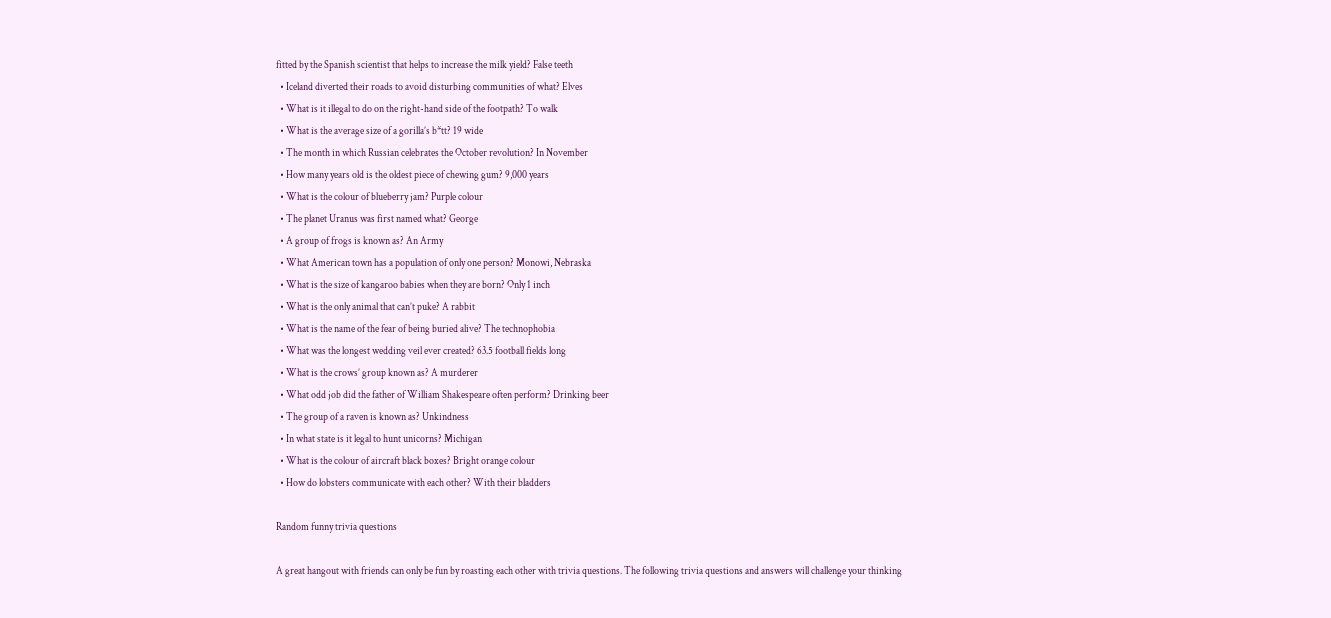fitted by the Spanish scientist that helps to increase the milk yield? False teeth
  • Iceland diverted their roads to avoid disturbing communities of what? Elves
  • What is it illegal to do on the right-hand side of the footpath? To walk
  • What is the average size of a gorilla’s b*tt? 19 wide
  • The month in which Russian celebrates the October revolution? In November
  • How many years old is the oldest piece of chewing gum? 9,000 years
  • What is the colour of blueberry jam? Purple colour
  • The planet Uranus was first named what? George
  • A group of frogs is known as? An Army
  • What American town has a population of only one person? Monowi, Nebraska
  • What is the size of kangaroo babies when they are born? Only 1 inch
  • What is the only animal that can’t puke? A rabbit
  • What is the name of the fear of being buried alive? The technophobia
  • What was the longest wedding veil ever created? 63.5 football fields long
  • What is the crows’ group known as? A murderer
  • What odd job did the father of William Shakespeare often perform? Drinking beer
  • The group of a raven is known as? Unkindness
  • In what state is it legal to hunt unicorns? Michigan
  • What is the colour of aircraft black boxes? Bright orange colour
  • How do lobsters communicate with each other? With their bladders

Random funny trivia questions

A great hangout with friends can only be fun by roasting each other with trivia questions. The following trivia questions and answers will challenge your thinking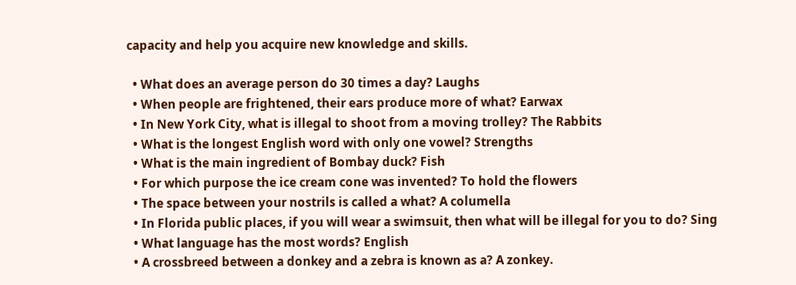capacity and help you acquire new knowledge and skills.

  • What does an average person do 30 times a day? Laughs
  • When people are frightened, their ears produce more of what? Earwax
  • In New York City, what is illegal to shoot from a moving trolley? The Rabbits
  • What is the longest English word with only one vowel? Strengths
  • What is the main ingredient of Bombay duck? Fish
  • For which purpose the ice cream cone was invented? To hold the flowers
  • The space between your nostrils is called a what? A columella
  • In Florida public places, if you will wear a swimsuit, then what will be illegal for you to do? Sing
  • What language has the most words? English
  • A crossbreed between a donkey and a zebra is known as a? A zonkey.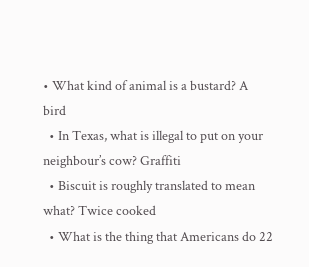• What kind of animal is a bustard? A bird
  • In Texas, what is illegal to put on your neighbour’s cow? Graffiti
  • Biscuit is roughly translated to mean what? Twice cooked
  • What is the thing that Americans do 22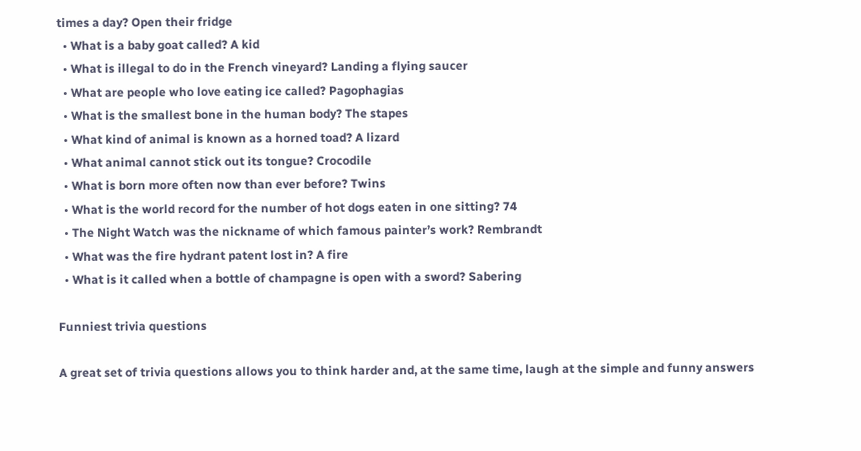times a day? Open their fridge
  • What is a baby goat called? A kid
  • What is illegal to do in the French vineyard? Landing a flying saucer
  • What are people who love eating ice called? Pagophagias
  • What is the smallest bone in the human body? The stapes
  • What kind of animal is known as a horned toad? A lizard
  • What animal cannot stick out its tongue? Crocodile
  • What is born more often now than ever before? Twins
  • What is the world record for the number of hot dogs eaten in one sitting? 74
  • The Night Watch was the nickname of which famous painter’s work? Rembrandt
  • What was the fire hydrant patent lost in? A fire
  • What is it called when a bottle of champagne is open with a sword? Sabering

Funniest trivia questions

A great set of trivia questions allows you to think harder and, at the same time, laugh at the simple and funny answers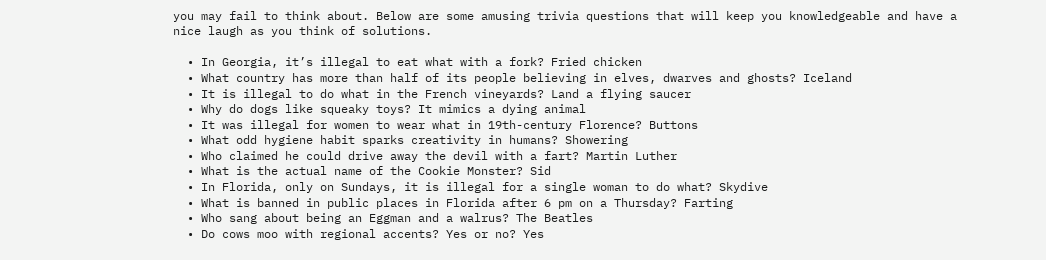you may fail to think about. Below are some amusing trivia questions that will keep you knowledgeable and have a nice laugh as you think of solutions.

  • In Georgia, it’s illegal to eat what with a fork? Fried chicken
  • What country has more than half of its people believing in elves, dwarves and ghosts? Iceland
  • It is illegal to do what in the French vineyards? Land a flying saucer
  • Why do dogs like squeaky toys? It mimics a dying animal
  • It was illegal for women to wear what in 19th-century Florence? Buttons
  • What odd hygiene habit sparks creativity in humans? Showering
  • Who claimed he could drive away the devil with a fart? Martin Luther
  • What is the actual name of the Cookie Monster? Sid
  • In Florida, only on Sundays, it is illegal for a single woman to do what? Skydive
  • What is banned in public places in Florida after 6 pm on a Thursday? Farting
  • Who sang about being an Eggman and a walrus? The Beatles
  • Do cows moo with regional accents? Yes or no? Yes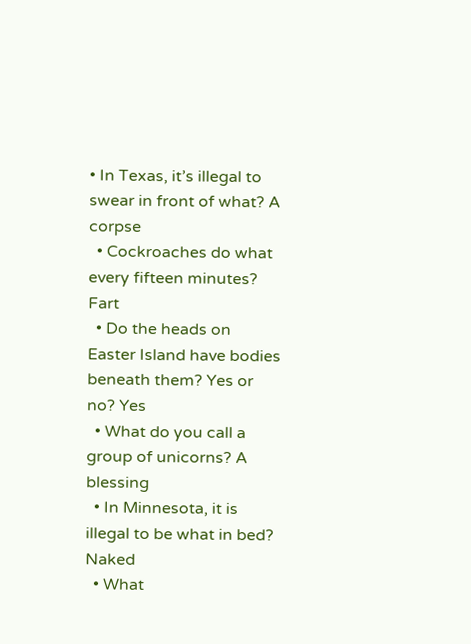• In Texas, it’s illegal to swear in front of what? A corpse
  • Cockroaches do what every fifteen minutes? Fart
  • Do the heads on Easter Island have bodies beneath them? Yes or no? Yes
  • What do you call a group of unicorns? A blessing
  • In Minnesota, it is illegal to be what in bed? Naked
  • What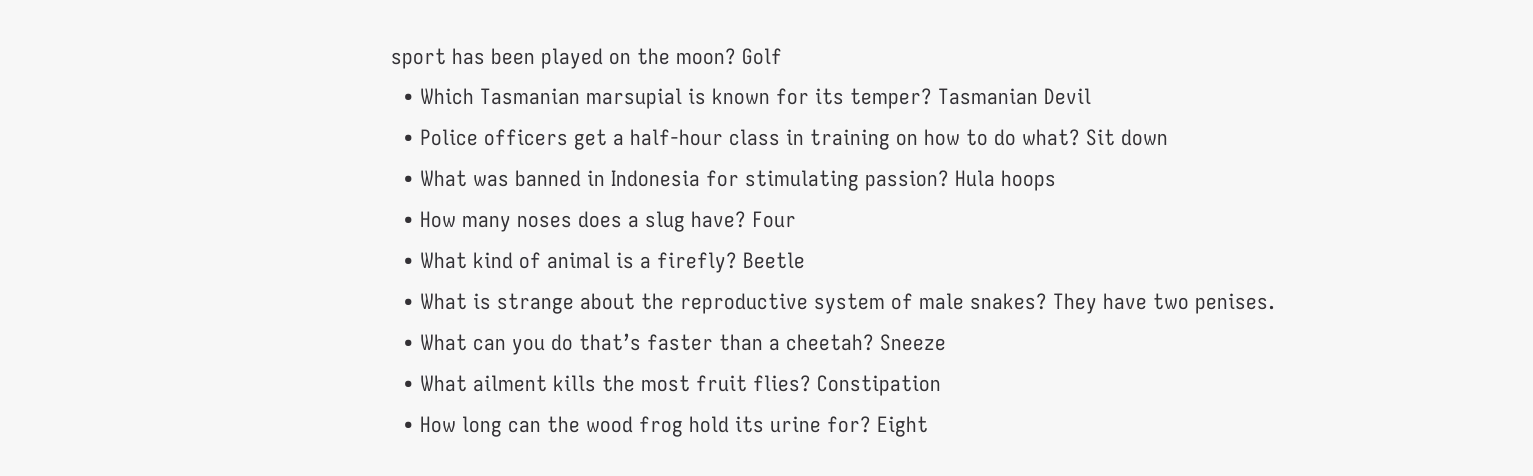sport has been played on the moon? Golf
  • Which Tasmanian marsupial is known for its temper? Tasmanian Devil
  • Police officers get a half-hour class in training on how to do what? Sit down
  • What was banned in Indonesia for stimulating passion? Hula hoops
  • How many noses does a slug have? Four
  • What kind of animal is a firefly? Beetle
  • What is strange about the reproductive system of male snakes? They have two penises.
  • What can you do that’s faster than a cheetah? Sneeze
  • What ailment kills the most fruit flies? Constipation
  • How long can the wood frog hold its urine for? Eight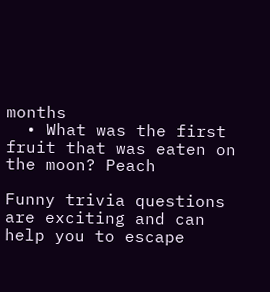months
  • What was the first fruit that was eaten on the moon? Peach

Funny trivia questions are exciting and can help you to escape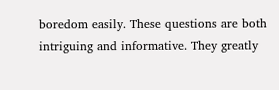boredom easily. These questions are both intriguing and informative. They greatly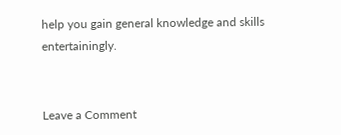help you gain general knowledge and skills entertainingly.


Leave a Comment